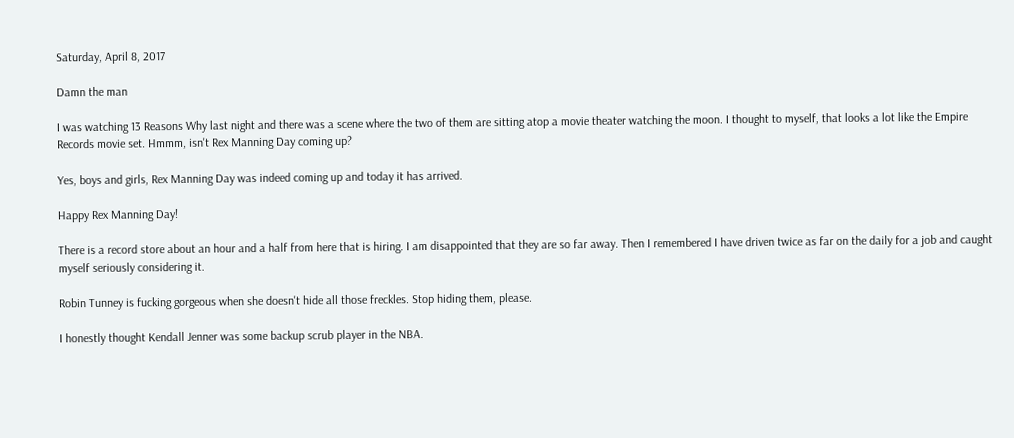Saturday, April 8, 2017

Damn the man

I was watching 13 Reasons Why last night and there was a scene where the two of them are sitting atop a movie theater watching the moon. I thought to myself, that looks a lot like the Empire Records movie set. Hmmm, isn't Rex Manning Day coming up?

Yes, boys and girls, Rex Manning Day was indeed coming up and today it has arrived.

Happy Rex Manning Day!

There is a record store about an hour and a half from here that is hiring. I am disappointed that they are so far away. Then I remembered I have driven twice as far on the daily for a job and caught myself seriously considering it.

Robin Tunney is fucking gorgeous when she doesn't hide all those freckles. Stop hiding them, please.

I honestly thought Kendall Jenner was some backup scrub player in the NBA.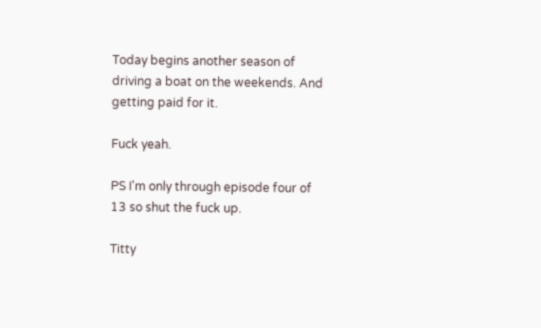Today begins another season of driving a boat on the weekends. And getting paid for it.

Fuck yeah.

PS I'm only through episode four of 13 so shut the fuck up.

Titty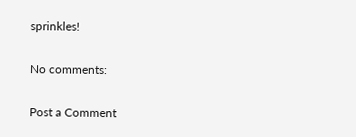sprinkles!

No comments:

Post a Comment